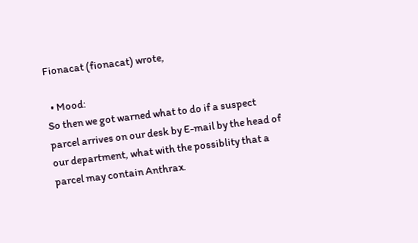Fionacat (fionacat) wrote,

  • Mood:
So then we got warned what to do if a suspect parcel arrives on our desk by E-mail by the head of our department, what with the possiblity that a parcel may contain Anthrax.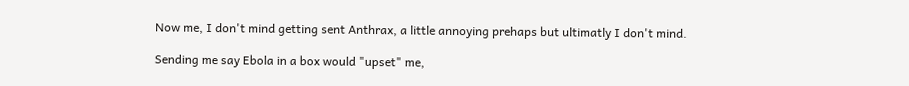Now me, I don't mind getting sent Anthrax, a little annoying prehaps but ultimatly I don't mind.

Sending me say Ebola in a box would "upset" me,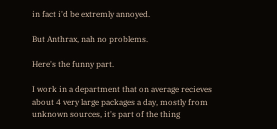in fact i'd be extremly annoyed.

But Anthrax, nah no problems.

Here's the funny part.

I work in a department that on average recieves about 4 very large packages a day, mostly from unknown sources, it's part of the thing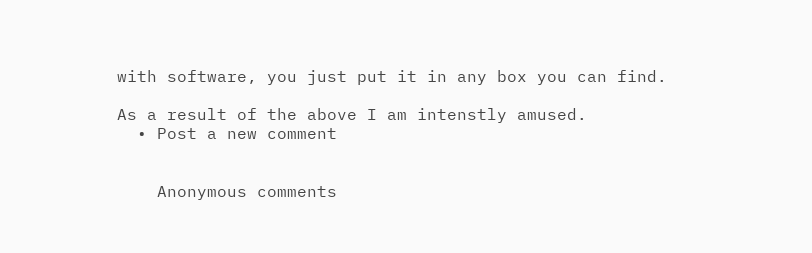with software, you just put it in any box you can find.

As a result of the above I am intenstly amused.
  • Post a new comment


    Anonymous comments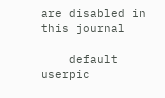are disabled in this journal

    default userpic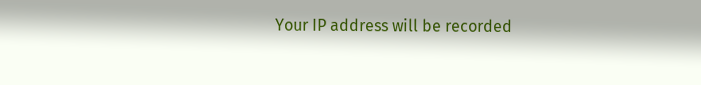Your IP address will be recorded